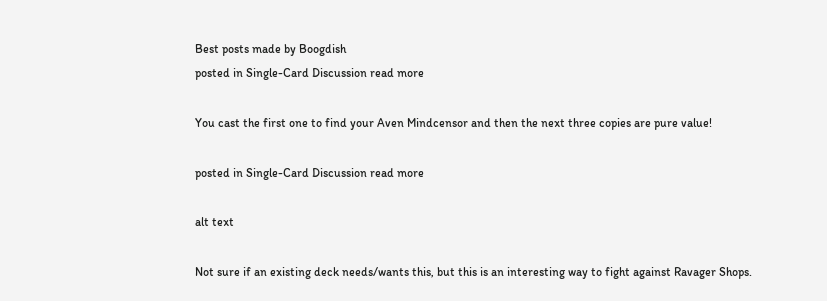Best posts made by Boogdish
posted in Single-Card Discussion read more

You cast the first one to find your Aven Mindcensor and then the next three copies are pure value!

posted in Single-Card Discussion read more

alt text

Not sure if an existing deck needs/wants this, but this is an interesting way to fight against Ravager Shops.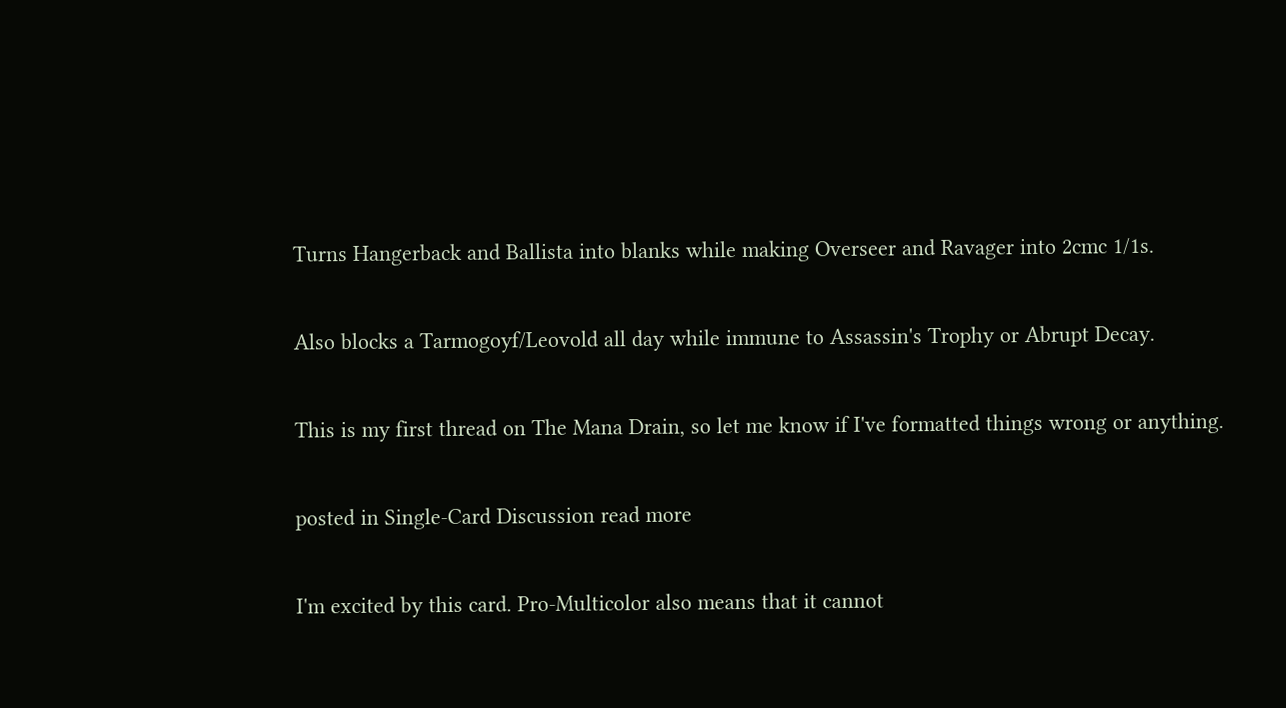Turns Hangerback and Ballista into blanks while making Overseer and Ravager into 2cmc 1/1s.

Also blocks a Tarmogoyf/Leovold all day while immune to Assassin's Trophy or Abrupt Decay.

This is my first thread on The Mana Drain, so let me know if I've formatted things wrong or anything.

posted in Single-Card Discussion read more

I'm excited by this card. Pro-Multicolor also means that it cannot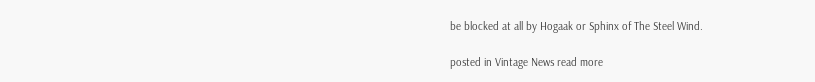be blocked at all by Hogaak or Sphinx of The Steel Wind.

posted in Vintage News read more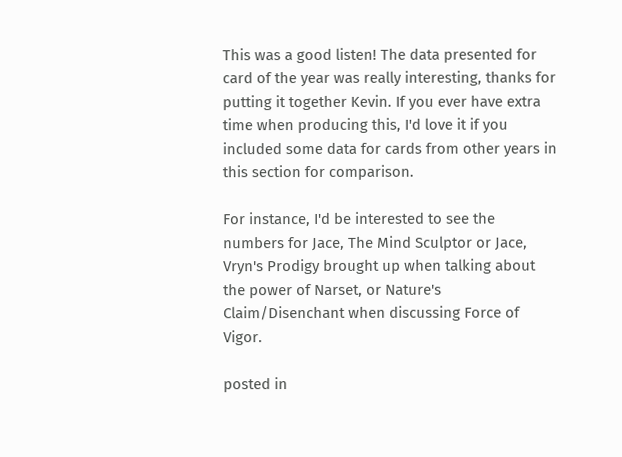This was a good listen! The data presented for card of the year was really interesting, thanks for putting it together Kevin. If you ever have extra time when producing this, I'd love it if you included some data for cards from other years in this section for comparison.

For instance, I'd be interested to see the numbers for Jace, The Mind Sculptor or Jace, Vryn's Prodigy brought up when talking about the power of Narset, or Nature's Claim/Disenchant when discussing Force of Vigor.

posted in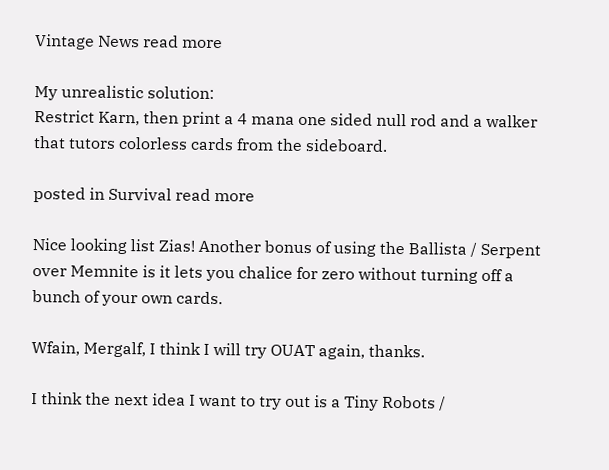Vintage News read more

My unrealistic solution:
Restrict Karn, then print a 4 mana one sided null rod and a walker that tutors colorless cards from the sideboard.

posted in Survival read more

Nice looking list Zias! Another bonus of using the Ballista / Serpent over Memnite is it lets you chalice for zero without turning off a bunch of your own cards.

Wfain, Mergalf, I think I will try OUAT again, thanks.

I think the next idea I want to try out is a Tiny Robots /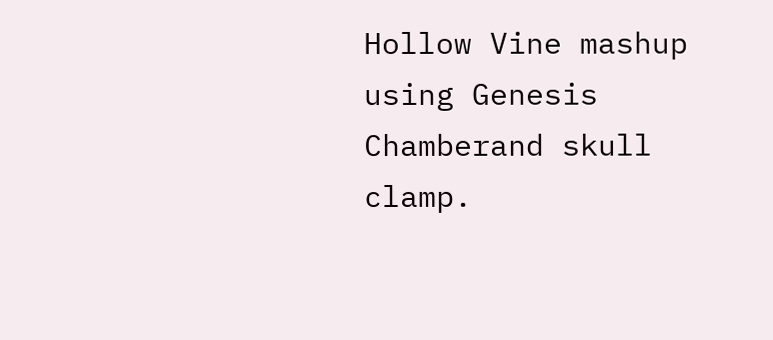Hollow Vine mashup using Genesis Chamberand skull clamp.